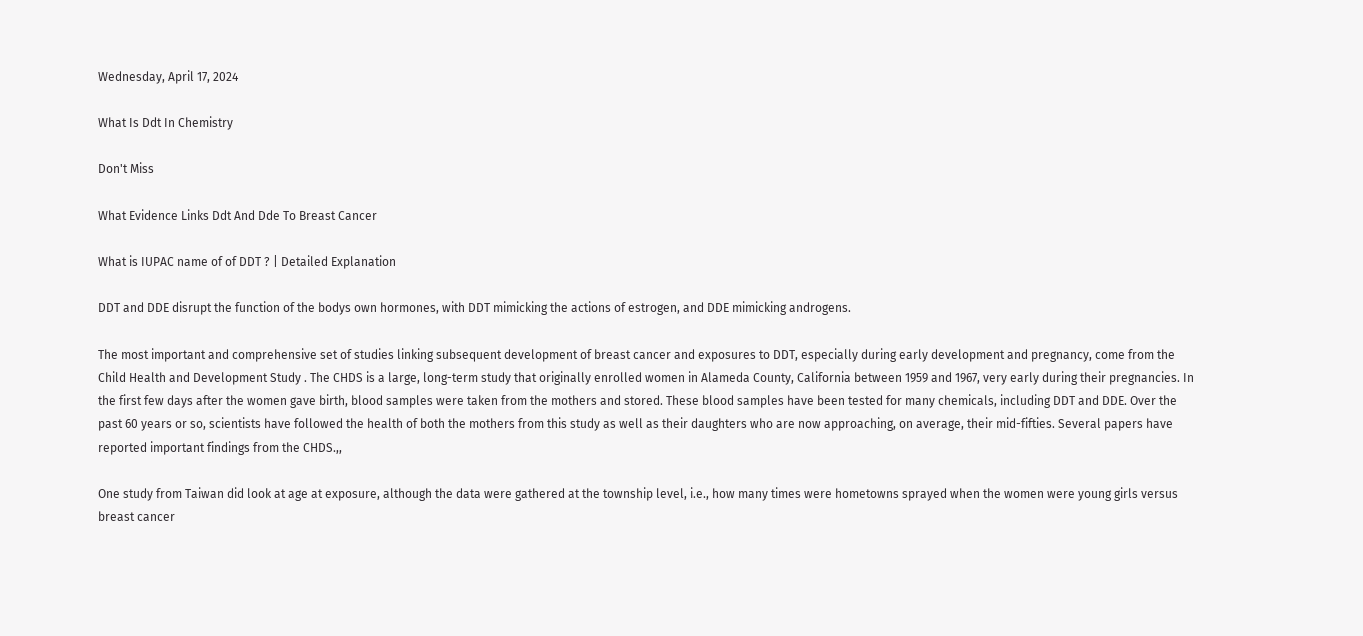Wednesday, April 17, 2024

What Is Ddt In Chemistry

Don't Miss

What Evidence Links Ddt And Dde To Breast Cancer

What is IUPAC name of of DDT ? | Detailed Explanation

DDT and DDE disrupt the function of the bodys own hormones, with DDT mimicking the actions of estrogen, and DDE mimicking androgens.

The most important and comprehensive set of studies linking subsequent development of breast cancer and exposures to DDT, especially during early development and pregnancy, come from the Child Health and Development Study . The CHDS is a large, long-term study that originally enrolled women in Alameda County, California between 1959 and 1967, very early during their pregnancies. In the first few days after the women gave birth, blood samples were taken from the mothers and stored. These blood samples have been tested for many chemicals, including DDT and DDE. Over the past 60 years or so, scientists have followed the health of both the mothers from this study as well as their daughters who are now approaching, on average, their mid-fifties. Several papers have reported important findings from the CHDS.,,

One study from Taiwan did look at age at exposure, although the data were gathered at the township level, i.e., how many times were hometowns sprayed when the women were young girls versus breast cancer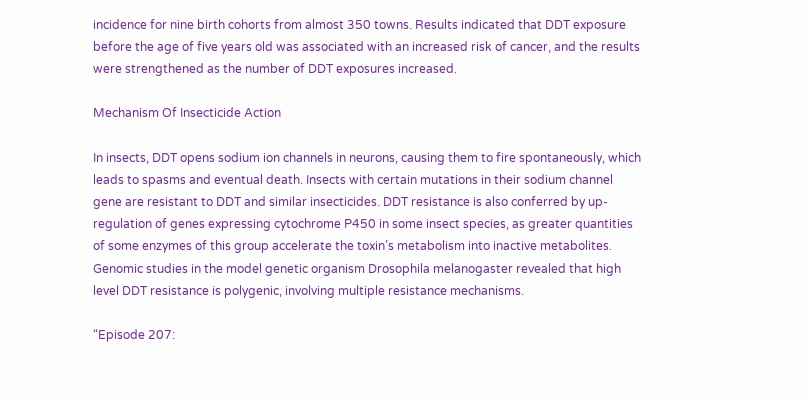incidence for nine birth cohorts from almost 350 towns. Results indicated that DDT exposure before the age of five years old was associated with an increased risk of cancer, and the results were strengthened as the number of DDT exposures increased.

Mechanism Of Insecticide Action

In insects, DDT opens sodium ion channels in neurons, causing them to fire spontaneously, which leads to spasms and eventual death. Insects with certain mutations in their sodium channel gene are resistant to DDT and similar insecticides. DDT resistance is also conferred by up-regulation of genes expressing cytochrome P450 in some insect species, as greater quantities of some enzymes of this group accelerate the toxin’s metabolism into inactive metabolites. Genomic studies in the model genetic organism Drosophila melanogaster revealed that high level DDT resistance is polygenic, involving multiple resistance mechanisms.

“Episode 207: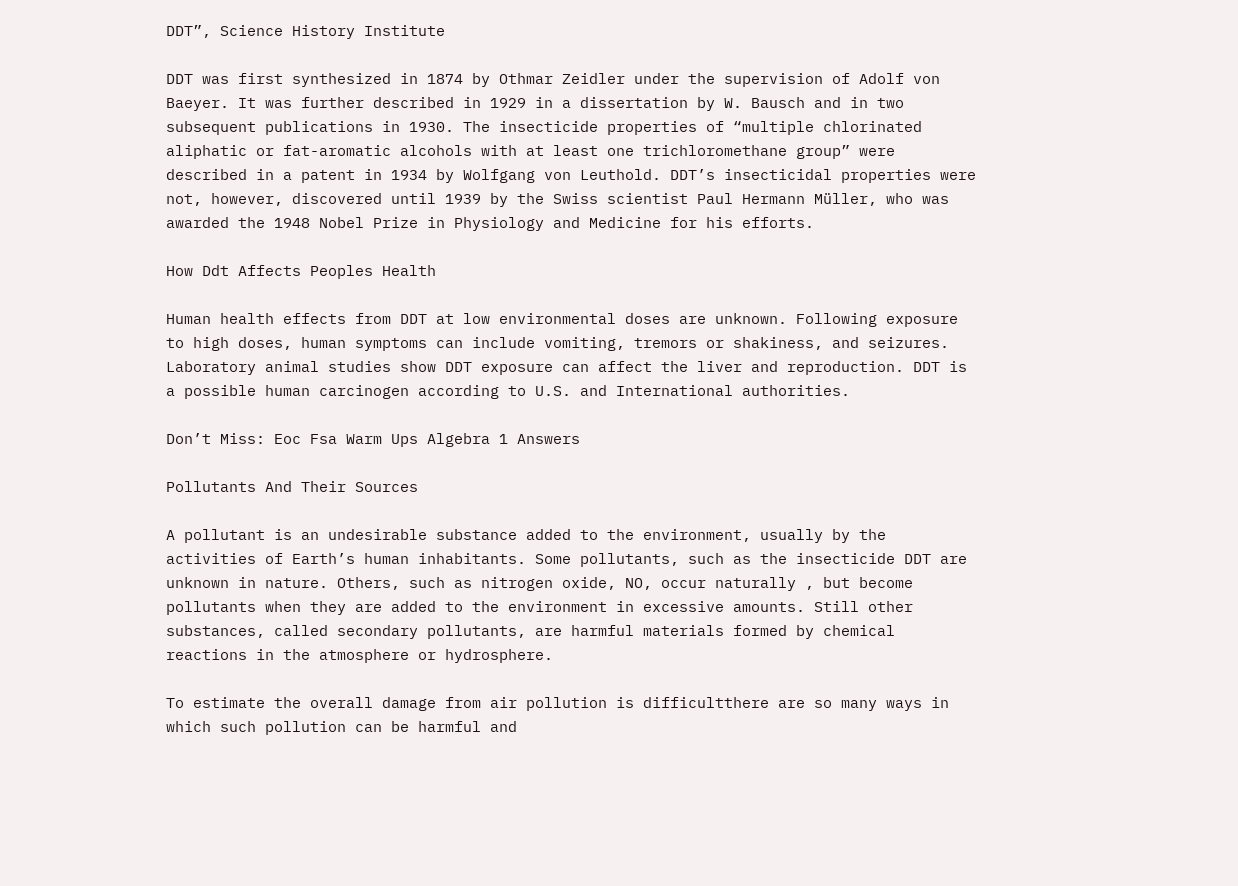DDT”, Science History Institute

DDT was first synthesized in 1874 by Othmar Zeidler under the supervision of Adolf von Baeyer. It was further described in 1929 in a dissertation by W. Bausch and in two subsequent publications in 1930. The insecticide properties of “multiple chlorinated aliphatic or fat-aromatic alcohols with at least one trichloromethane group” were described in a patent in 1934 by Wolfgang von Leuthold. DDT’s insecticidal properties were not, however, discovered until 1939 by the Swiss scientist Paul Hermann Müller, who was awarded the 1948 Nobel Prize in Physiology and Medicine for his efforts.

How Ddt Affects Peoples Health

Human health effects from DDT at low environmental doses are unknown. Following exposure to high doses, human symptoms can include vomiting, tremors or shakiness, and seizures. Laboratory animal studies show DDT exposure can affect the liver and reproduction. DDT is a possible human carcinogen according to U.S. and International authorities.

Don’t Miss: Eoc Fsa Warm Ups Algebra 1 Answers

Pollutants And Their Sources

A pollutant is an undesirable substance added to the environment, usually by the activities of Earth’s human inhabitants. Some pollutants, such as the insecticide DDT are unknown in nature. Others, such as nitrogen oxide, NO, occur naturally , but become pollutants when they are added to the environment in excessive amounts. Still other substances, called secondary pollutants, are harmful materials formed by chemical reactions in the atmosphere or hydrosphere.

To estimate the overall damage from air pollution is difficultthere are so many ways in which such pollution can be harmful and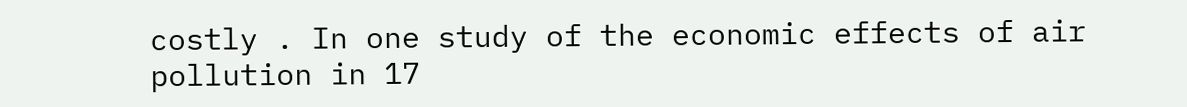costly . In one study of the economic effects of air pollution in 17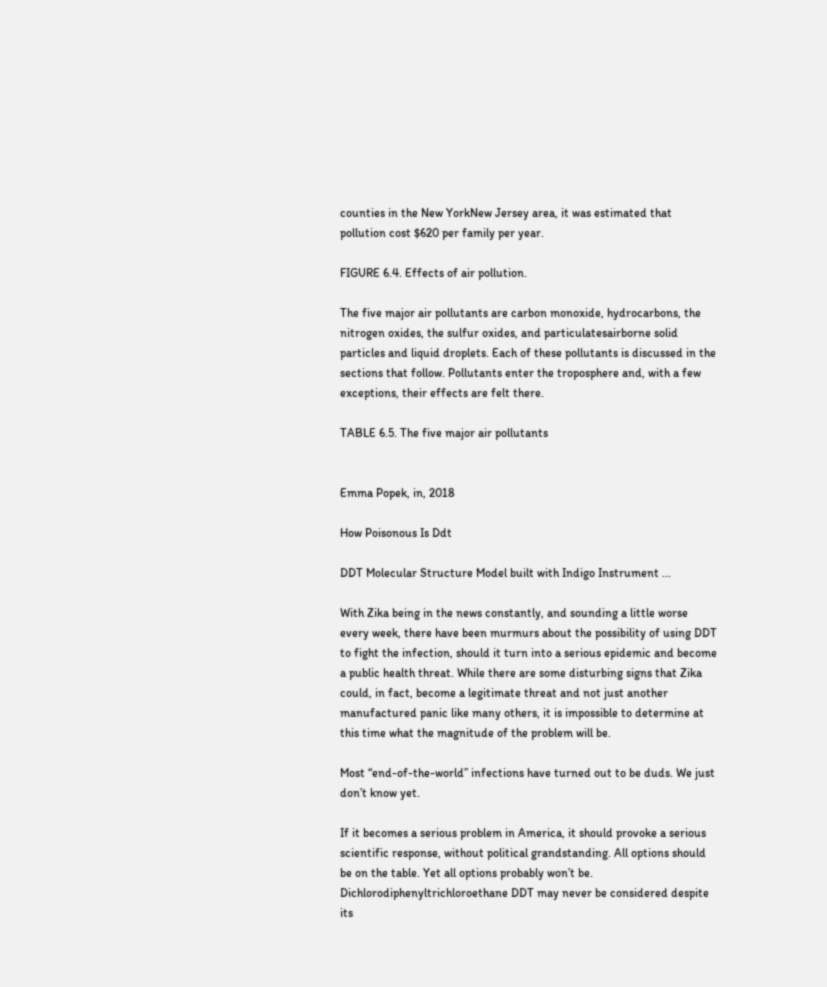counties in the New YorkNew Jersey area, it was estimated that pollution cost $620 per family per year.

FIGURE 6.4. Effects of air pollution.

The five major air pollutants are carbon monoxide, hydrocarbons, the nitrogen oxides, the sulfur oxides, and particulatesairborne solid particles and liquid droplets. Each of these pollutants is discussed in the sections that follow. Pollutants enter the troposphere and, with a few exceptions, their effects are felt there.

TABLE 6.5. The five major air pollutants


Emma Popek, in, 2018

How Poisonous Is Ddt

DDT Molecular Structure Model built with Indigo Instrument ...

With Zika being in the news constantly, and sounding a little worse every week, there have been murmurs about the possibility of using DDT to fight the infection, should it turn into a serious epidemic and become a public health threat. While there are some disturbing signs that Zika could, in fact, become a legitimate threat and not just another manufactured panic like many others, it is impossible to determine at this time what the magnitude of the problem will be.

Most “end-of-the-world” infections have turned out to be duds. We just don’t know yet.

If it becomes a serious problem in America, it should provoke a serious scientific response, without political grandstanding. All options should be on the table. Yet all options probably won’t be. Dichlorodiphenyltrichloroethane DDT may never be considered despite its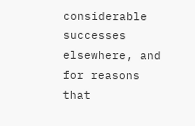considerable successes elsewhere, and for reasons that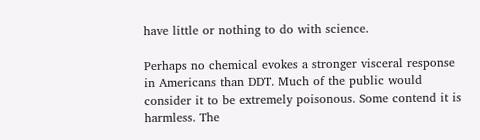have little or nothing to do with science.

Perhaps no chemical evokes a stronger visceral response in Americans than DDT. Much of the public would consider it to be extremely poisonous. Some contend it is harmless. The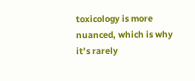toxicology is more nuanced, which is why it’s rarely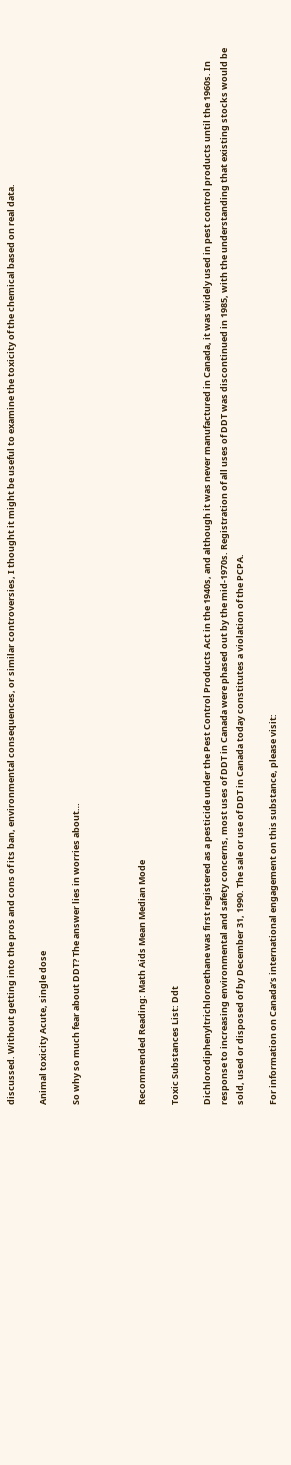discussed. Without getting into the pros and cons of its ban, environmental consequences, or similar controversies, I thought it might be useful to examine the toxicity of the chemical based on real data.

Animal toxicity Acute, single dose

So why so much fear about DDT? The answer lies in worries about…



Recommended Reading: Math Aids Mean Median Mode

Toxic Substances List: Ddt

Dichlorodiphenyltrichloroethane was first registered as a pesticide under the Pest Control Products Act in the 1940s, and although it was never manufactured in Canada, it was widely used in pest control products until the 1960s. In response to increasing environmental and safety concerns, most uses of DDT in Canada were phased out by the mid-1970s. Registration of all uses of DDT was discontinued in 1985, with the understanding that existing stocks would be sold, used or disposed of by December 31, 1990. The sale or use of DDT in Canada today constitutes a violation of the PCPA.

For information on Canada’s international engagement on this substance, please visit: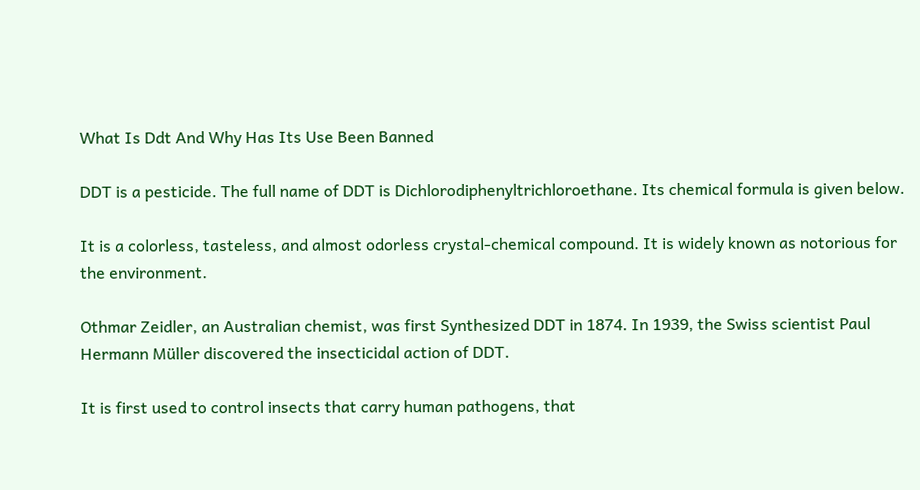What Is Ddt And Why Has Its Use Been Banned

DDT is a pesticide. The full name of DDT is Dichlorodiphenyltrichloroethane. Its chemical formula is given below.

It is a colorless, tasteless, and almost odorless crystal-chemical compound. It is widely known as notorious for the environment.

Othmar Zeidler, an Australian chemist, was first Synthesized DDT in 1874. In 1939, the Swiss scientist Paul Hermann Müller discovered the insecticidal action of DDT.

It is first used to control insects that carry human pathogens, that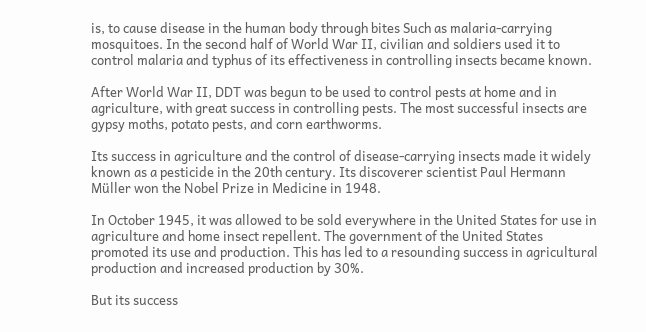is, to cause disease in the human body through bites Such as malaria-carrying mosquitoes. In the second half of World War II, civilian and soldiers used it to control malaria and typhus of its effectiveness in controlling insects became known.

After World War II, DDT was begun to be used to control pests at home and in agriculture, with great success in controlling pests. The most successful insects are gypsy moths, potato pests, and corn earthworms.

Its success in agriculture and the control of disease-carrying insects made it widely known as a pesticide in the 20th century. Its discoverer scientist Paul Hermann Müller won the Nobel Prize in Medicine in 1948.

In October 1945, it was allowed to be sold everywhere in the United States for use in agriculture and home insect repellent. The government of the United States promoted its use and production. This has led to a resounding success in agricultural production and increased production by 30%.

But its success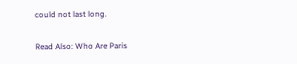could not last long.

Read Also: Who Are Paris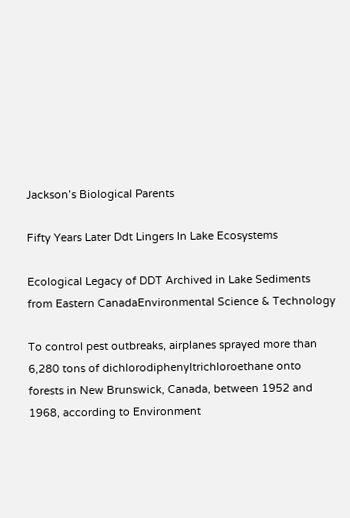Jackson’s Biological Parents

Fifty Years Later Ddt Lingers In Lake Ecosystems

Ecological Legacy of DDT Archived in Lake Sediments from Eastern CanadaEnvironmental Science & Technology

To control pest outbreaks, airplanes sprayed more than 6,280 tons of dichlorodiphenyltrichloroethane onto forests in New Brunswick, Canada, between 1952 and 1968, according to Environment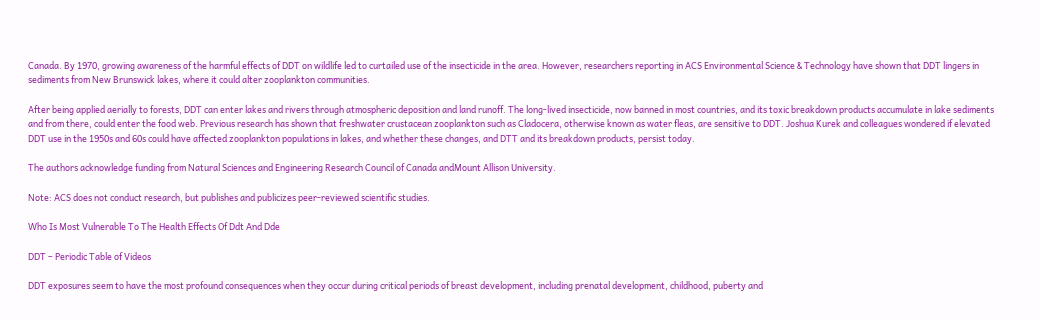Canada. By 1970, growing awareness of the harmful effects of DDT on wildlife led to curtailed use of the insecticide in the area. However, researchers reporting in ACS Environmental Science & Technology have shown that DDT lingers in sediments from New Brunswick lakes, where it could alter zooplankton communities.

After being applied aerially to forests, DDT can enter lakes and rivers through atmospheric deposition and land runoff. The long-lived insecticide, now banned in most countries, and its toxic breakdown products accumulate in lake sediments and from there, could enter the food web. Previous research has shown that freshwater crustacean zooplankton such as Cladocera, otherwise known as water fleas, are sensitive to DDT. Joshua Kurek and colleagues wondered if elevated DDT use in the 1950s and 60s could have affected zooplankton populations in lakes, and whether these changes, and DTT and its breakdown products, persist today.

The authors acknowledge funding from Natural Sciences and Engineering Research Council of Canada andMount Allison University.

Note: ACS does not conduct research, but publishes and publicizes peer-reviewed scientific studies.

Who Is Most Vulnerable To The Health Effects Of Ddt And Dde

DDT – Periodic Table of Videos

DDT exposures seem to have the most profound consequences when they occur during critical periods of breast development, including prenatal development, childhood, puberty and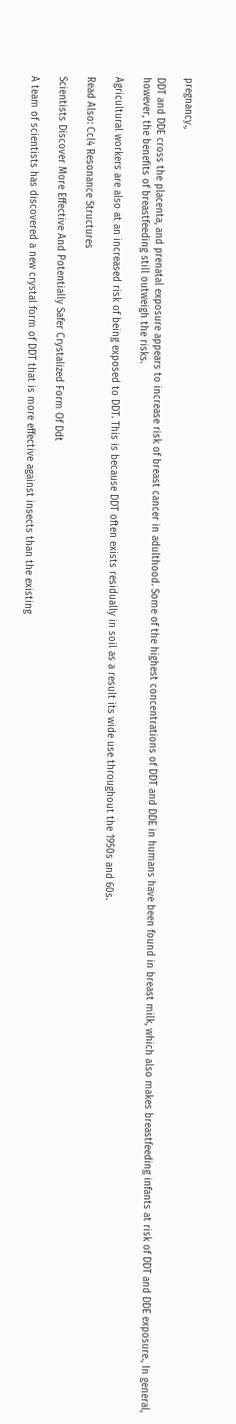pregnancy.,

DDT and DDE cross the placenta, and prenatal exposure appears to increase risk of breast cancer in adulthood. Some of the highest concentrations of DDT and DDE in humans have been found in breast milk, which also makes breastfeeding infants at risk of DDT and DDE exposure., In general, however, the benefits of breastfeeding still outweigh the risks.

Agricultural workers are also at an increased risk of being exposed to DDT. This is because DDT often exists residually in soil as a result its wide use throughout the 1950s and 60s.

Read Also: Ccl4 Resonance Structures

Scientists Discover More Effective And Potentially Safer Crystalized Form Of Ddt

A team of scientists has discovered a new crystal form of DDT that is more effective against insects than the existing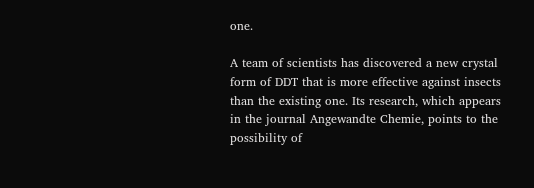one.

A team of scientists has discovered a new crystal form of DDT that is more effective against insects than the existing one. Its research, which appears in the journal Angewandte Chemie, points to the possibility of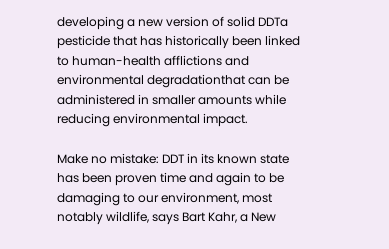developing a new version of solid DDTa pesticide that has historically been linked to human-health afflictions and environmental degradationthat can be administered in smaller amounts while reducing environmental impact.

Make no mistake: DDT in its known state has been proven time and again to be damaging to our environment, most notably wildlife, says Bart Kahr, a New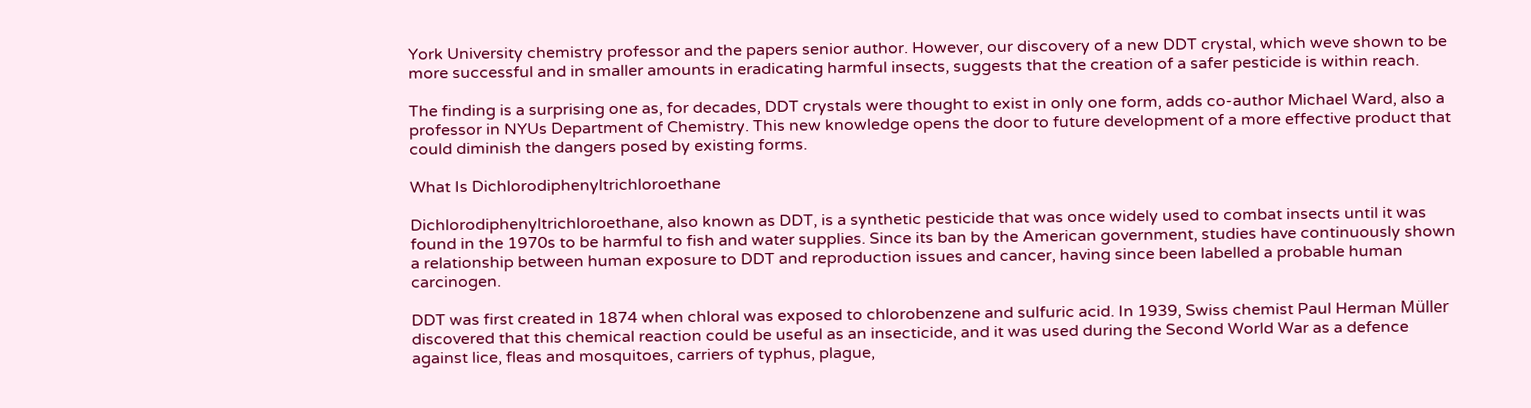York University chemistry professor and the papers senior author. However, our discovery of a new DDT crystal, which weve shown to be more successful and in smaller amounts in eradicating harmful insects, suggests that the creation of a safer pesticide is within reach.

The finding is a surprising one as, for decades, DDT crystals were thought to exist in only one form, adds co-author Michael Ward, also a professor in NYUs Department of Chemistry. This new knowledge opens the door to future development of a more effective product that could diminish the dangers posed by existing forms.

What Is Dichlorodiphenyltrichloroethane

Dichlorodiphenyltrichloroethane, also known as DDT, is a synthetic pesticide that was once widely used to combat insects until it was found in the 1970s to be harmful to fish and water supplies. Since its ban by the American government, studies have continuously shown a relationship between human exposure to DDT and reproduction issues and cancer, having since been labelled a probable human carcinogen.

DDT was first created in 1874 when chloral was exposed to chlorobenzene and sulfuric acid. In 1939, Swiss chemist Paul Herman Müller discovered that this chemical reaction could be useful as an insecticide, and it was used during the Second World War as a defence against lice, fleas and mosquitoes, carriers of typhus, plague,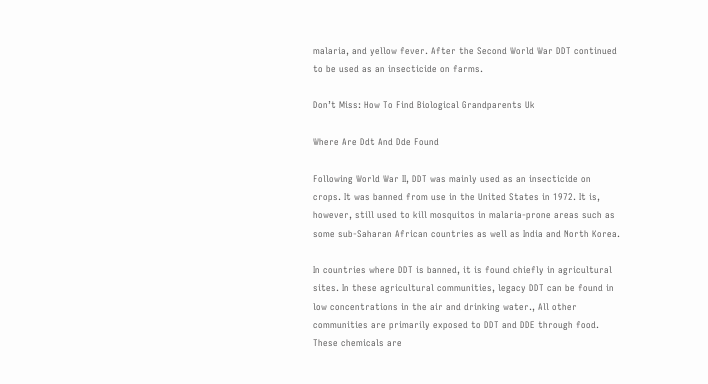malaria, and yellow fever. After the Second World War DDT continued to be used as an insecticide on farms.

Don’t Miss: How To Find Biological Grandparents Uk

Where Are Ddt And Dde Found

Following World War II, DDT was mainly used as an insecticide on crops. It was banned from use in the United States in 1972. It is, however, still used to kill mosquitos in malaria-prone areas such as some sub-Saharan African countries as well as India and North Korea.

In countries where DDT is banned, it is found chiefly in agricultural sites. In these agricultural communities, legacy DDT can be found in low concentrations in the air and drinking water., All other communities are primarily exposed to DDT and DDE through food. These chemicals are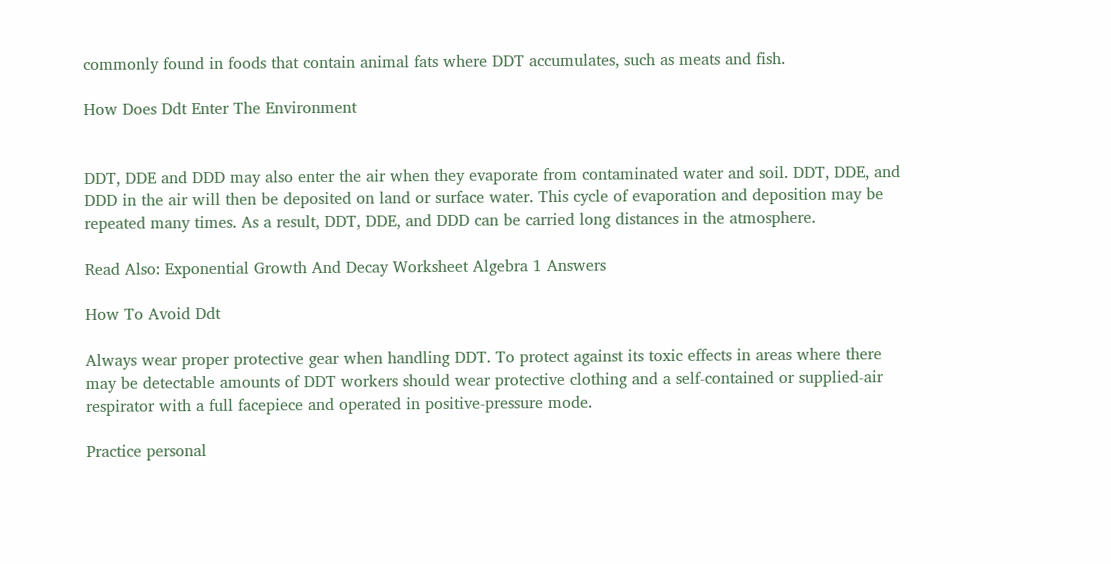commonly found in foods that contain animal fats where DDT accumulates, such as meats and fish.

How Does Ddt Enter The Environment


DDT, DDE and DDD may also enter the air when they evaporate from contaminated water and soil. DDT, DDE, and DDD in the air will then be deposited on land or surface water. This cycle of evaporation and deposition may be repeated many times. As a result, DDT, DDE, and DDD can be carried long distances in the atmosphere.

Read Also: Exponential Growth And Decay Worksheet Algebra 1 Answers

How To Avoid Ddt

Always wear proper protective gear when handling DDT. To protect against its toxic effects in areas where there may be detectable amounts of DDT workers should wear protective clothing and a self-contained or supplied-air respirator with a full facepiece and operated in positive-pressure mode.

Practice personal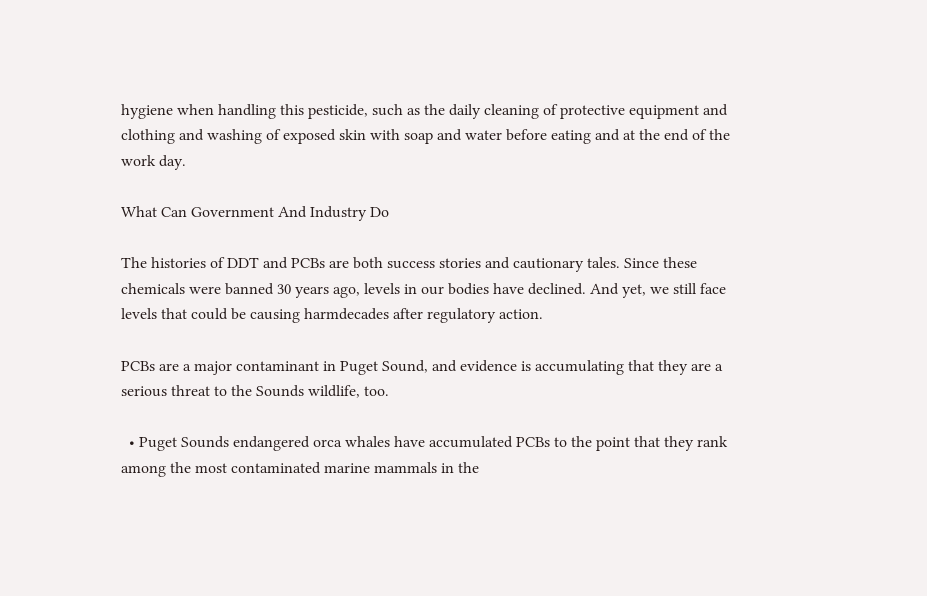hygiene when handling this pesticide, such as the daily cleaning of protective equipment and clothing and washing of exposed skin with soap and water before eating and at the end of the work day.

What Can Government And Industry Do

The histories of DDT and PCBs are both success stories and cautionary tales. Since these chemicals were banned 30 years ago, levels in our bodies have declined. And yet, we still face levels that could be causing harmdecades after regulatory action.

PCBs are a major contaminant in Puget Sound, and evidence is accumulating that they are a serious threat to the Sounds wildlife, too.

  • Puget Sounds endangered orca whales have accumulated PCBs to the point that they rank among the most contaminated marine mammals in the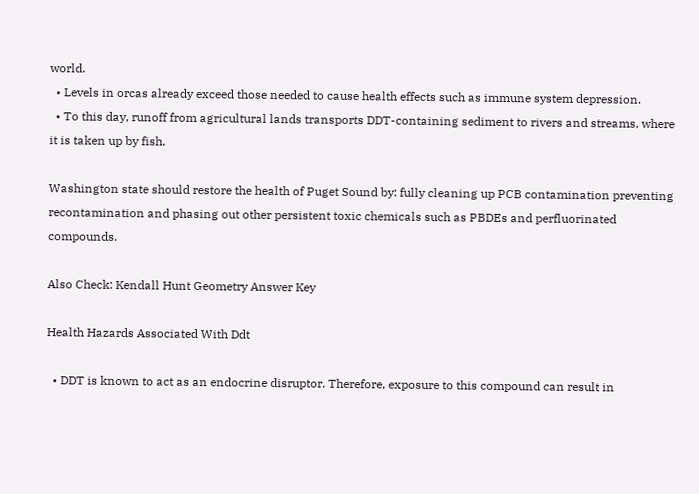world.
  • Levels in orcas already exceed those needed to cause health effects such as immune system depression.
  • To this day, runoff from agricultural lands transports DDT-containing sediment to rivers and streams, where it is taken up by fish.

Washington state should restore the health of Puget Sound by: fully cleaning up PCB contamination preventing recontamination and phasing out other persistent toxic chemicals such as PBDEs and perfluorinated compounds.

Also Check: Kendall Hunt Geometry Answer Key

Health Hazards Associated With Ddt

  • DDT is known to act as an endocrine disruptor. Therefore, exposure to this compound can result in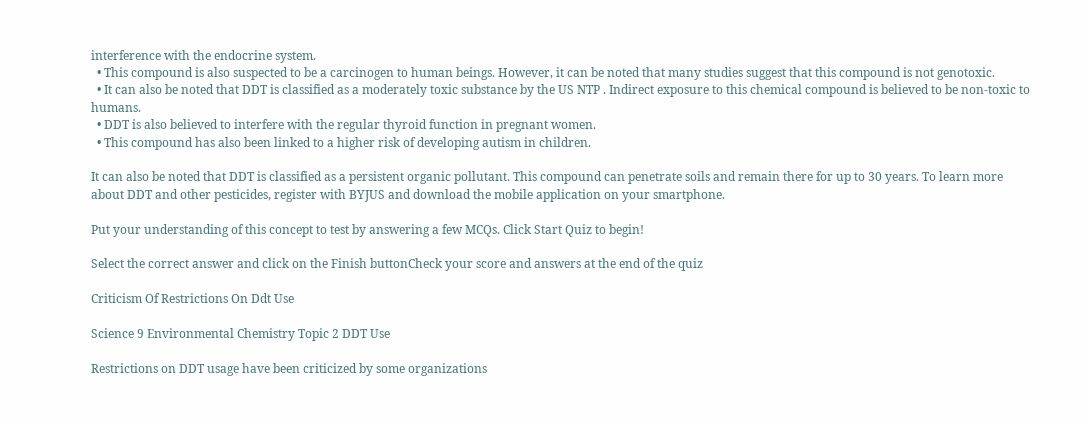interference with the endocrine system.
  • This compound is also suspected to be a carcinogen to human beings. However, it can be noted that many studies suggest that this compound is not genotoxic.
  • It can also be noted that DDT is classified as a moderately toxic substance by the US NTP . Indirect exposure to this chemical compound is believed to be non-toxic to humans.
  • DDT is also believed to interfere with the regular thyroid function in pregnant women.
  • This compound has also been linked to a higher risk of developing autism in children.

It can also be noted that DDT is classified as a persistent organic pollutant. This compound can penetrate soils and remain there for up to 30 years. To learn more about DDT and other pesticides, register with BYJUS and download the mobile application on your smartphone.

Put your understanding of this concept to test by answering a few MCQs. Click Start Quiz to begin!

Select the correct answer and click on the Finish buttonCheck your score and answers at the end of the quiz

Criticism Of Restrictions On Ddt Use

Science 9 Environmental Chemistry Topic 2 DDT Use

Restrictions on DDT usage have been criticized by some organizations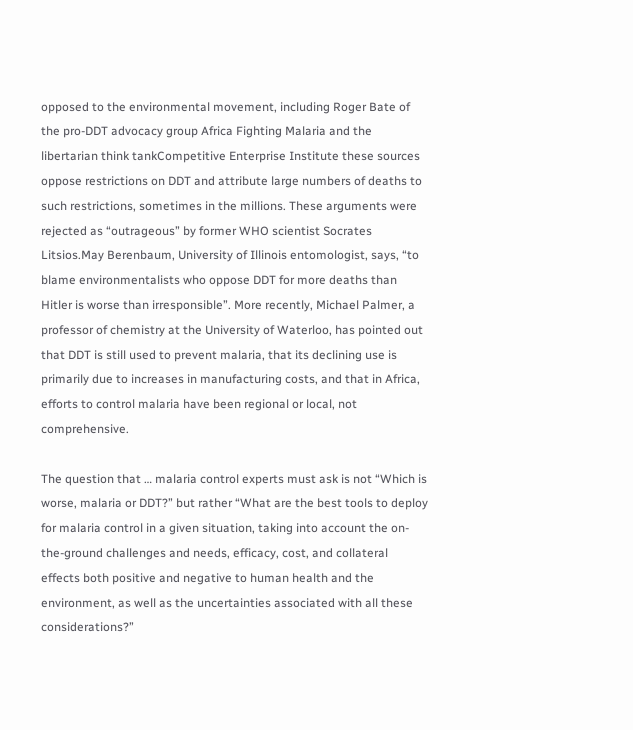opposed to the environmental movement, including Roger Bate of the pro-DDT advocacy group Africa Fighting Malaria and the libertarian think tankCompetitive Enterprise Institute these sources oppose restrictions on DDT and attribute large numbers of deaths to such restrictions, sometimes in the millions. These arguments were rejected as “outrageous” by former WHO scientist Socrates Litsios.May Berenbaum, University of Illinois entomologist, says, “to blame environmentalists who oppose DDT for more deaths than Hitler is worse than irresponsible”. More recently, Michael Palmer, a professor of chemistry at the University of Waterloo, has pointed out that DDT is still used to prevent malaria, that its declining use is primarily due to increases in manufacturing costs, and that in Africa, efforts to control malaria have been regional or local, not comprehensive.

The question that … malaria control experts must ask is not “Which is worse, malaria or DDT?” but rather “What are the best tools to deploy for malaria control in a given situation, taking into account the on-the-ground challenges and needs, efficacy, cost, and collateral effects both positive and negative to human health and the environment, as well as the uncertainties associated with all these considerations?”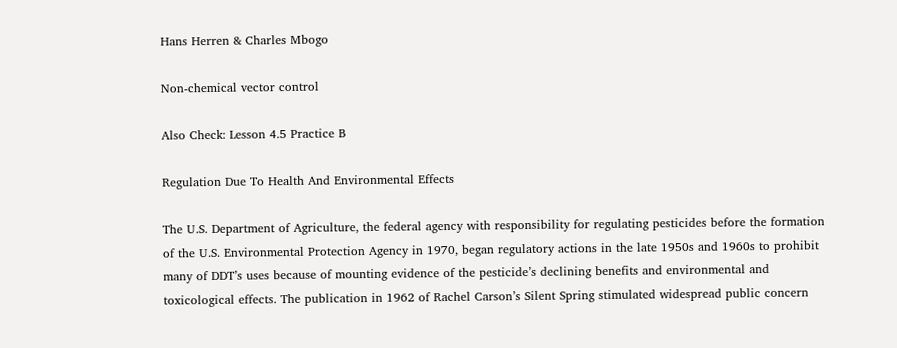Hans Herren & Charles Mbogo

Non-chemical vector control

Also Check: Lesson 4.5 Practice B

Regulation Due To Health And Environmental Effects

The U.S. Department of Agriculture, the federal agency with responsibility for regulating pesticides before the formation of the U.S. Environmental Protection Agency in 1970, began regulatory actions in the late 1950s and 1960s to prohibit many of DDT’s uses because of mounting evidence of the pesticide’s declining benefits and environmental and toxicological effects. The publication in 1962 of Rachel Carson’s Silent Spring stimulated widespread public concern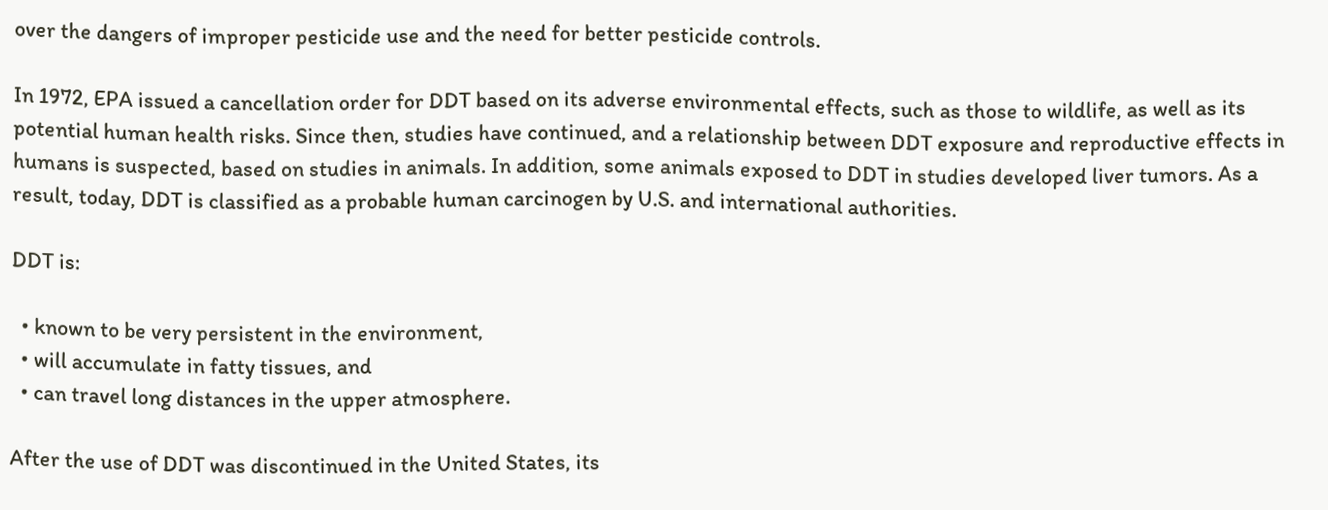over the dangers of improper pesticide use and the need for better pesticide controls.

In 1972, EPA issued a cancellation order for DDT based on its adverse environmental effects, such as those to wildlife, as well as its potential human health risks. Since then, studies have continued, and a relationship between DDT exposure and reproductive effects in humans is suspected, based on studies in animals. In addition, some animals exposed to DDT in studies developed liver tumors. As a result, today, DDT is classified as a probable human carcinogen by U.S. and international authorities.

DDT is:

  • known to be very persistent in the environment,
  • will accumulate in fatty tissues, and
  • can travel long distances in the upper atmosphere.

After the use of DDT was discontinued in the United States, its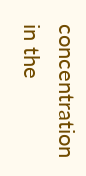concentration in the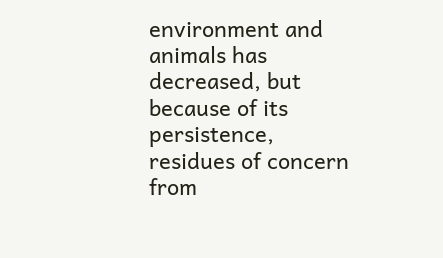environment and animals has decreased, but because of its persistence, residues of concern from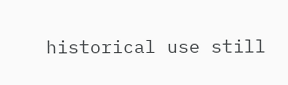historical use still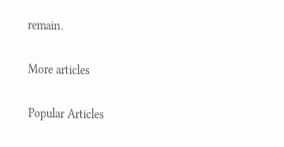remain.

More articles

Popular Articles